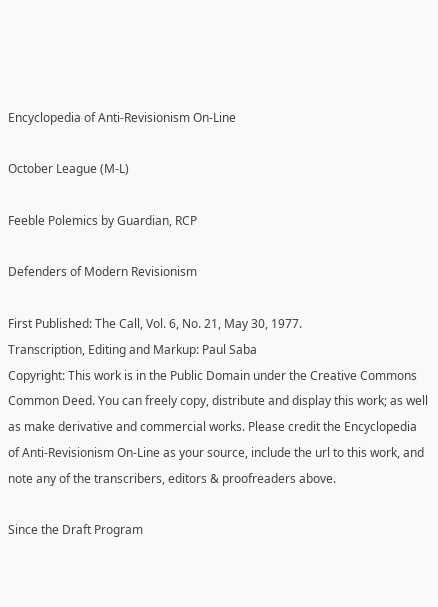Encyclopedia of Anti-Revisionism On-Line

October League (M-L)

Feeble Polemics by Guardian, RCP

Defenders of Modern Revisionism

First Published: The Call, Vol. 6, No. 21, May 30, 1977.
Transcription, Editing and Markup: Paul Saba
Copyright: This work is in the Public Domain under the Creative Commons Common Deed. You can freely copy, distribute and display this work; as well as make derivative and commercial works. Please credit the Encyclopedia of Anti-Revisionism On-Line as your source, include the url to this work, and note any of the transcribers, editors & proofreaders above.

Since the Draft Program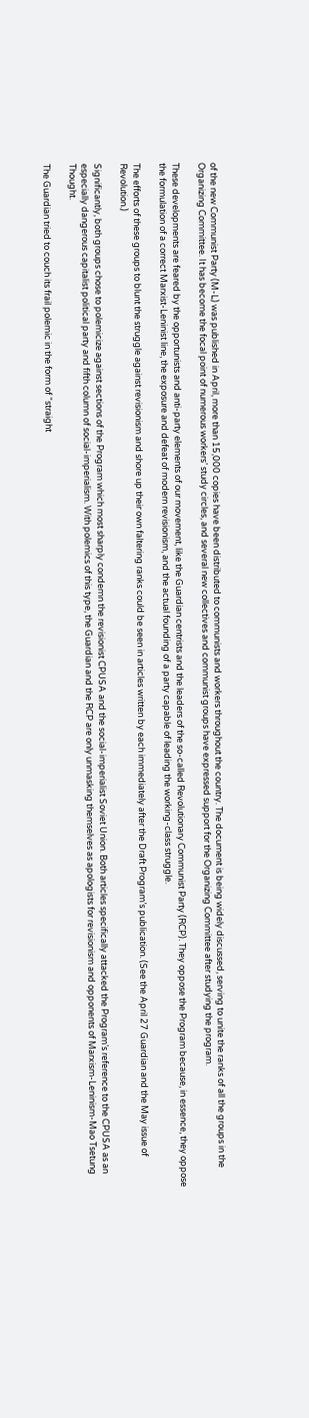of the new Communist Party (M-L) was published in April, more than 15,000 copies have been distributed to communists and workers throughout the country. The document is being widely discussed, serving to unite the ranks of all the groups in the Organizing Committee. It has become the focal point of numerous workers’ study circles, and several new collectives and communist groups have expressed support for the Organizing Committee after studying the program.

These developments are feared by the opportunists and anti-party elements of our movement, like the Guardian centrists and the leaders of the so-called Revolutionary Communist Party (RCP). They oppose the Program because, in essence, they oppose the formulation of a correct Marxist-Leninist line, the exposure and defeat of modern revisionism, and the actual founding of a party capable of leading the working-class struggle.

The efforts of these groups to blunt the struggle against revisionism and shore up their own faltering ranks could be seen in articles written by each immediately after the Draft Program’s publication. (See the April 27 Guardian and the May issue of Revolution.)

Significantly, both groups chose to polemicize against sections of the Program which most sharply condemn the revisionist CPUSA and the social-imperialist Soviet Union. Both articles specifically attacked the Program’s reference to the CPUSA as an especially dangerous capitalist political party and fifth column of social-imperialism. With polemics of this type, the Guardian and the RCP are only unmasking themselves as apologists for revisionism and opponents of Marxism-Leninism-Mao Tsetung Thought.

The Guardian tried to couch its frail polemic in the form of “straight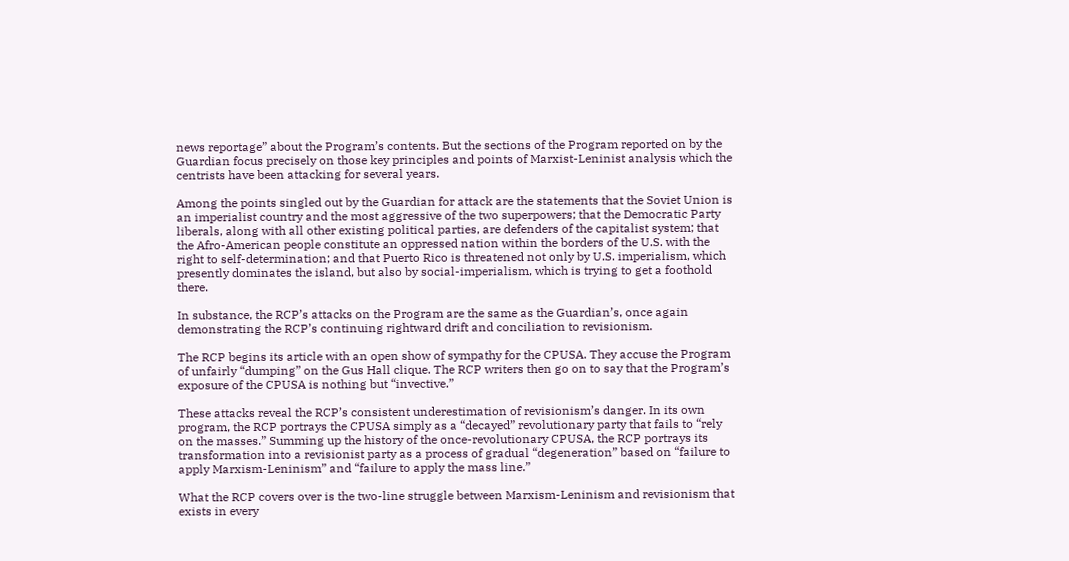news reportage” about the Program’s contents. But the sections of the Program reported on by the Guardian focus precisely on those key principles and points of Marxist-Leninist analysis which the centrists have been attacking for several years.

Among the points singled out by the Guardian for attack are the statements that the Soviet Union is an imperialist country and the most aggressive of the two superpowers; that the Democratic Party liberals, along with all other existing political parties, are defenders of the capitalist system; that the Afro-American people constitute an oppressed nation within the borders of the U.S. with the right to self-determination; and that Puerto Rico is threatened not only by U.S. imperialism, which presently dominates the island, but also by social-imperialism, which is trying to get a foothold there.

In substance, the RCP’s attacks on the Program are the same as the Guardian’s, once again demonstrating the RCP’s continuing rightward drift and conciliation to revisionism.

The RCP begins its article with an open show of sympathy for the CPUSA. They accuse the Program of unfairly “dumping” on the Gus Hall clique. The RCP writers then go on to say that the Program’s exposure of the CPUSA is nothing but “invective.”

These attacks reveal the RCP’s consistent underestimation of revisionism’s danger. In its own program, the RCP portrays the CPUSA simply as a “decayed” revolutionary party that fails to “rely on the masses.” Summing up the history of the once-revolutionary CPUSA, the RCP portrays its transformation into a revisionist party as a process of gradual “degeneration” based on “failure to apply Marxism-Leninism” and “failure to apply the mass line.”

What the RCP covers over is the two-line struggle between Marxism-Leninism and revisionism that exists in every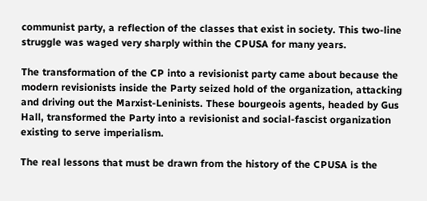communist party, a reflection of the classes that exist in society. This two-line struggle was waged very sharply within the CPUSA for many years.

The transformation of the CP into a revisionist party came about because the modern revisionists inside the Party seized hold of the organization, attacking and driving out the Marxist-Leninists. These bourgeois agents, headed by Gus Hall, transformed the Party into a revisionist and social-fascist organization existing to serve imperialism.

The real lessons that must be drawn from the history of the CPUSA is the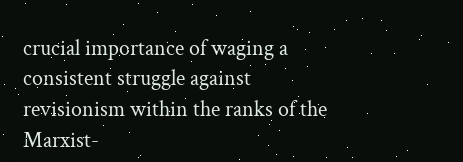crucial importance of waging a consistent struggle against revisionism within the ranks of the Marxist-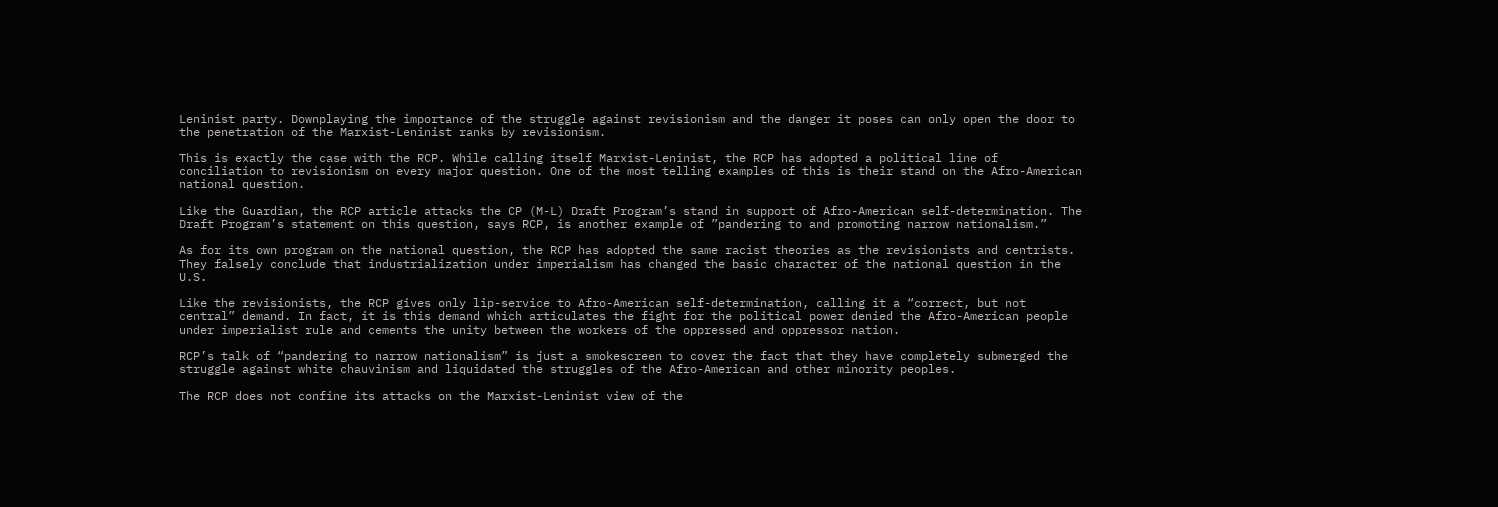Leninist party. Downplaying the importance of the struggle against revisionism and the danger it poses can only open the door to the penetration of the Marxist-Leninist ranks by revisionism.

This is exactly the case with the RCP. While calling itself Marxist-Leninist, the RCP has adopted a political line of conciliation to revisionism on every major question. One of the most telling examples of this is their stand on the Afro-American national question.

Like the Guardian, the RCP article attacks the CP (M-L) Draft Program’s stand in support of Afro-American self-determination. The Draft Program’s statement on this question, says RCP, is another example of ”pandering to and promoting narrow nationalism.”

As for its own program on the national question, the RCP has adopted the same racist theories as the revisionists and centrists. They falsely conclude that industrialization under imperialism has changed the basic character of the national question in the U.S.

Like the revisionists, the RCP gives only lip-service to Afro-American self-determination, calling it a “correct, but not central” demand. In fact, it is this demand which articulates the fight for the political power denied the Afro-American people under imperialist rule and cements the unity between the workers of the oppressed and oppressor nation.

RCP’s talk of “pandering to narrow nationalism” is just a smokescreen to cover the fact that they have completely submerged the struggle against white chauvinism and liquidated the struggles of the Afro-American and other minority peoples.

The RCP does not confine its attacks on the Marxist-Leninist view of the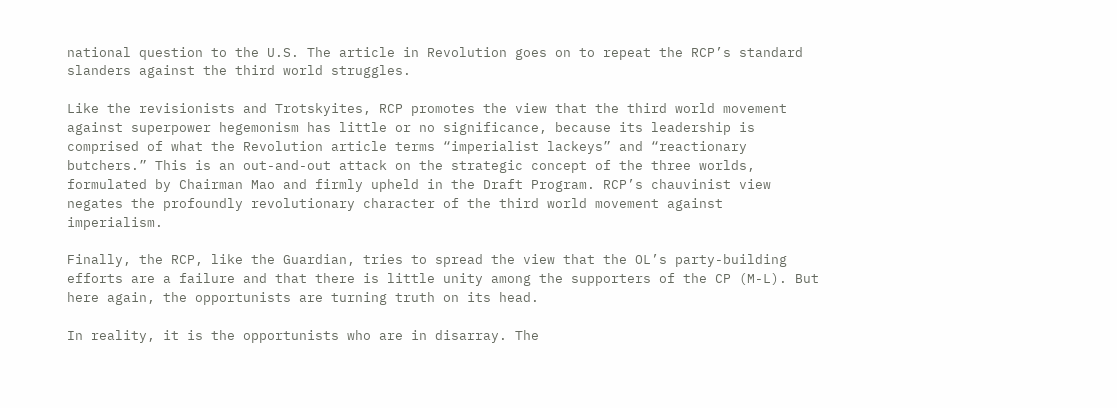national question to the U.S. The article in Revolution goes on to repeat the RCP’s standard slanders against the third world struggles.

Like the revisionists and Trotskyites, RCP promotes the view that the third world movement against superpower hegemonism has little or no significance, because its leadership is comprised of what the Revolution article terms “imperialist lackeys” and “reactionary butchers.” This is an out-and-out attack on the strategic concept of the three worlds, formulated by Chairman Mao and firmly upheld in the Draft Program. RCP’s chauvinist view negates the profoundly revolutionary character of the third world movement against imperialism.

Finally, the RCP, like the Guardian, tries to spread the view that the OL’s party-building efforts are a failure and that there is little unity among the supporters of the CP (M-L). But here again, the opportunists are turning truth on its head.

In reality, it is the opportunists who are in disarray. The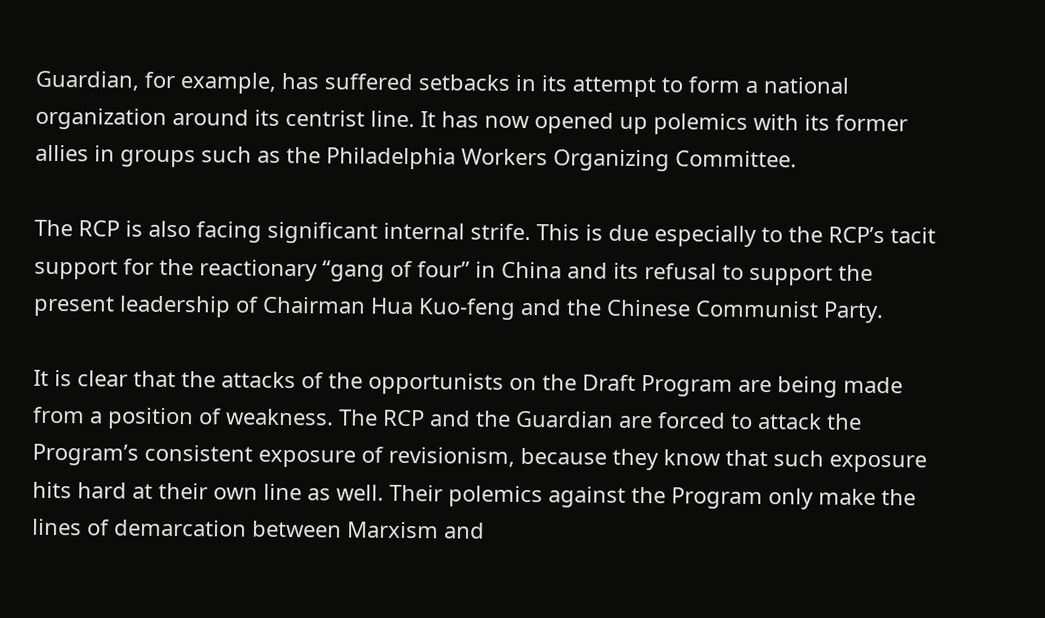Guardian, for example, has suffered setbacks in its attempt to form a national organization around its centrist line. It has now opened up polemics with its former allies in groups such as the Philadelphia Workers Organizing Committee.

The RCP is also facing significant internal strife. This is due especially to the RCP’s tacit support for the reactionary “gang of four” in China and its refusal to support the present leadership of Chairman Hua Kuo-feng and the Chinese Communist Party.

It is clear that the attacks of the opportunists on the Draft Program are being made from a position of weakness. The RCP and the Guardian are forced to attack the Program’s consistent exposure of revisionism, because they know that such exposure hits hard at their own line as well. Their polemics against the Program only make the lines of demarcation between Marxism and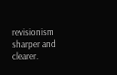revisionism sharper and clearer.